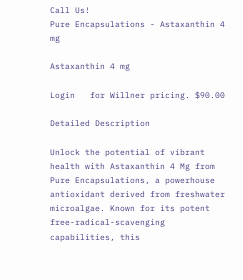Call Us!
Pure Encapsulations - Astaxanthin 4 mg

Astaxanthin 4 mg

Login   for Willner pricing. $90.00

Detailed Description

Unlock the potential of vibrant health with Astaxanthin 4 Mg from Pure Encapsulations, a powerhouse antioxidant derived from freshwater microalgae. Known for its potent free-radical-scavenging capabilities, this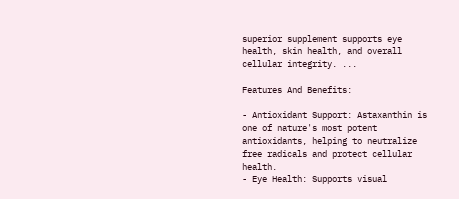superior supplement supports eye health, skin health, and overall cellular integrity. ...

Features And Benefits:

- Antioxidant Support: Astaxanthin is one of nature's most potent antioxidants, helping to neutralize free radicals and protect cellular health.
- Eye Health: Supports visual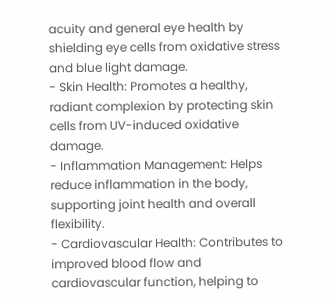acuity and general eye health by shielding eye cells from oxidative stress and blue light damage.
- Skin Health: Promotes a healthy, radiant complexion by protecting skin cells from UV-induced oxidative damage.
- Inflammation Management: Helps reduce inflammation in the body, supporting joint health and overall flexibility.
- Cardiovascular Health: Contributes to improved blood flow and cardiovascular function, helping to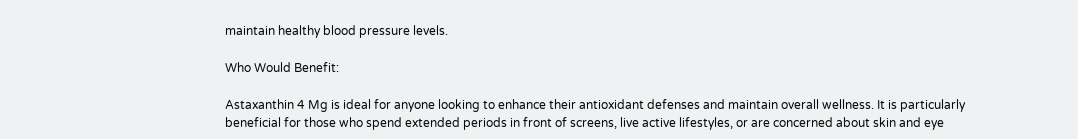maintain healthy blood pressure levels.

Who Would Benefit:

Astaxanthin 4 Mg is ideal for anyone looking to enhance their antioxidant defenses and maintain overall wellness. It is particularly beneficial for those who spend extended periods in front of screens, live active lifestyles, or are concerned about skin and eye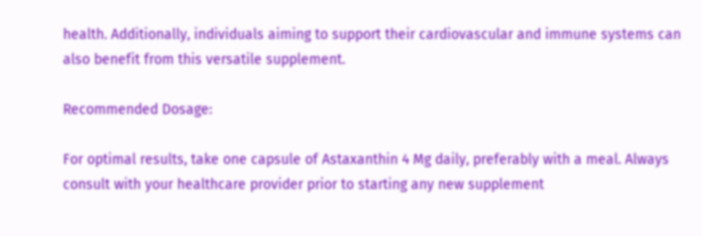health. Additionally, individuals aiming to support their cardiovascular and immune systems can also benefit from this versatile supplement.

Recommended Dosage:

For optimal results, take one capsule of Astaxanthin 4 Mg daily, preferably with a meal. Always consult with your healthcare provider prior to starting any new supplement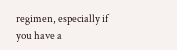regimen, especially if you have a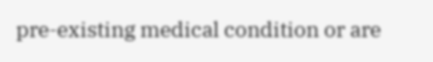pre-existing medical condition or are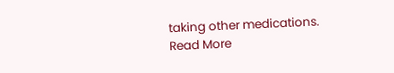taking other medications.
Read More